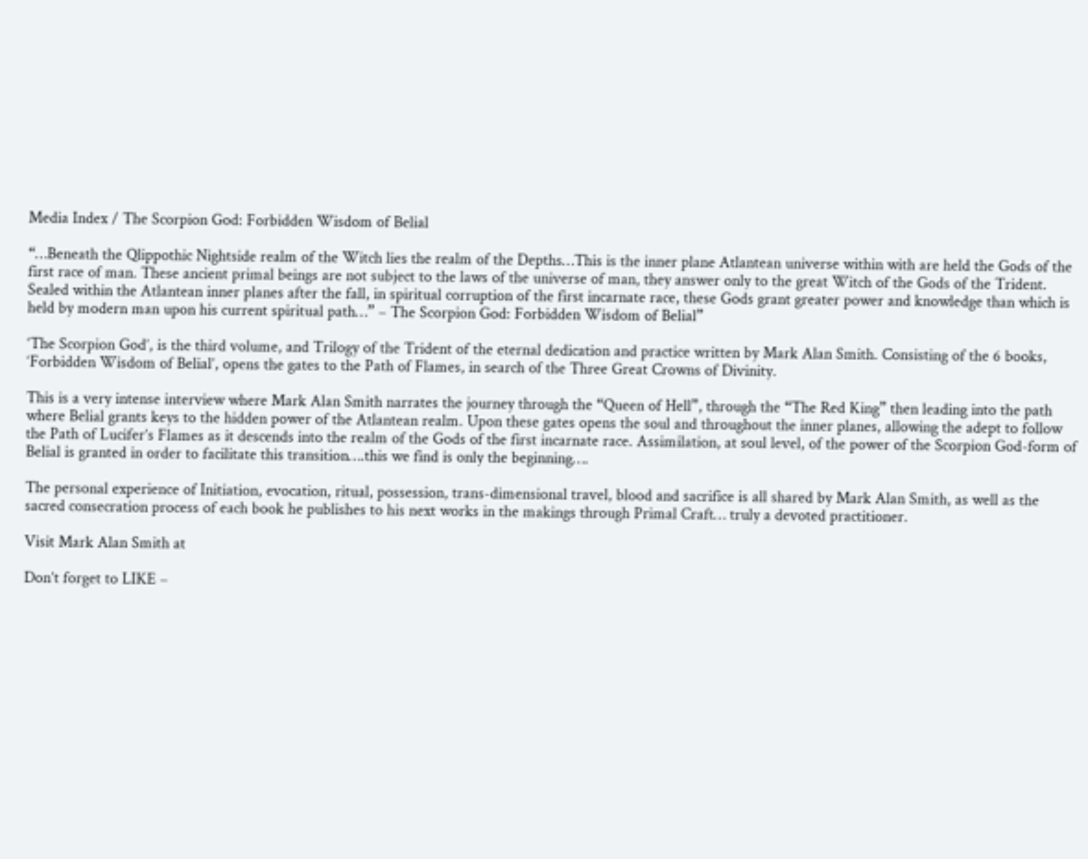Media Index / The Scorpion God: Forbidden Wisdom of Belial

“…Beneath the Qlippothic Nightside realm of the Witch lies the realm of the Depths…This is the inner plane Atlantean universe within with are held the Gods of the first race of man. These ancient primal beings are not subject to the laws of the universe of man, they answer only to the great Witch of the Gods of the Trident. Sealed within the Atlantean inner planes after the fall, in spiritual corruption of the first incarnate race, these Gods grant greater power and knowledge than which is held by modern man upon his current spiritual path…” – The Scorpion God: Forbidden Wisdom of Belial”

‘The Scorpion God’, is the third volume, and Trilogy of the Trident of the eternal dedication and practice written by Mark Alan Smith. Consisting of the 6 books, ‘Forbidden Wisdom of Belial’, opens the gates to the Path of Flames, in search of the Three Great Crowns of Divinity.

This is a very intense interview where Mark Alan Smith narrates the journey through the “Queen of Hell”, through the “The Red King” then leading into the path where Belial grants keys to the hidden power of the Atlantean realm. Upon these gates opens the soul and throughout the inner planes, allowing the adept to follow the Path of Lucifer’s Flames as it descends into the realm of the Gods of the first incarnate race. Assimilation, at soul level, of the power of the Scorpion God-form of Belial is granted in order to facilitate this transition….this we find is only the beginning….

The personal experience of Initiation, evocation, ritual, possession, trans-dimensional travel, blood and sacrifice is all shared by Mark Alan Smith, as well as the sacred consecration process of each book he publishes to his next works in the makings through Primal Craft… truly a devoted practitioner.

Visit Mark Alan Smith at

Don’t forget to LIKE –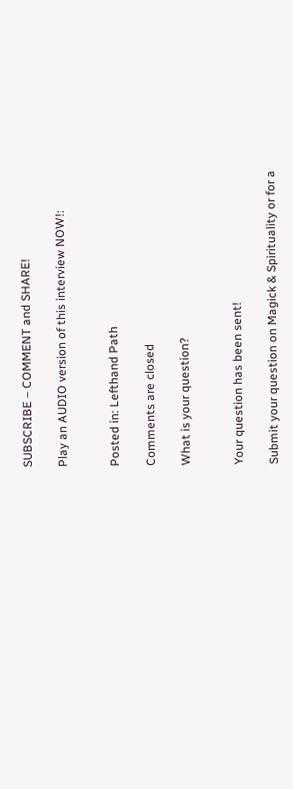SUBSCRIBE – COMMENT and SHARE!

Play an AUDIO version of this interview NOW!:


Posted in: Lefthand Path

Comments are closed

What is your question?


Your question has been sent!

Submit your question on Magick & Spirituality or for a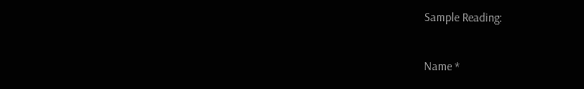Sample Reading:

Name *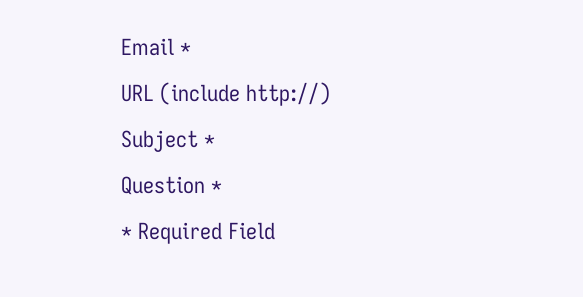Email *
URL (include http://)
Subject *
Question *
* Required Field